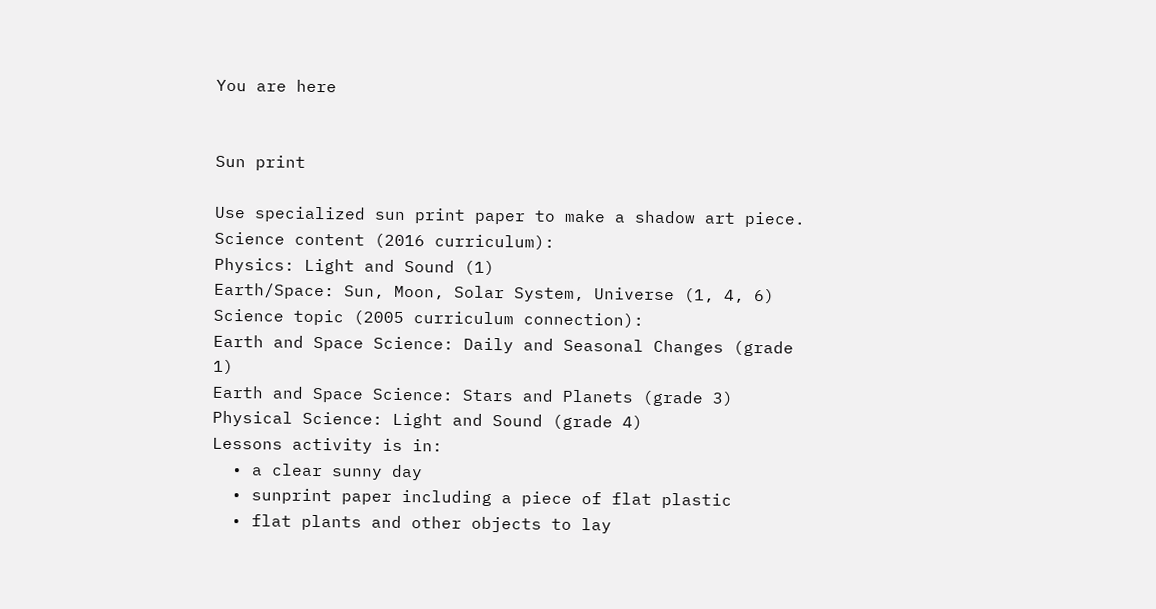You are here


Sun print

Use specialized sun print paper to make a shadow art piece.
Science content (2016 curriculum):
Physics: Light and Sound (1)
Earth/Space: Sun, Moon, Solar System, Universe (1, 4, 6)
Science topic (2005 curriculum connection):
Earth and Space Science: Daily and Seasonal Changes (grade 1)
Earth and Space Science: Stars and Planets (grade 3)
Physical Science: Light and Sound (grade 4)
Lessons activity is in:
  • a clear sunny day
  • sunprint paper including a piece of flat plastic
  • flat plants and other objects to lay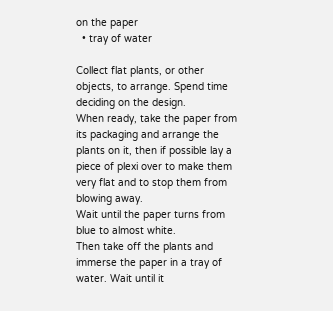on the paper
  • tray of water

Collect flat plants, or other objects, to arrange. Spend time deciding on the design.
When ready, take the paper from its packaging and arrange the plants on it, then if possible lay a piece of plexi over to make them very flat and to stop them from blowing away.
Wait until the paper turns from blue to almost white.
Then take off the plants and immerse the paper in a tray of water. Wait until it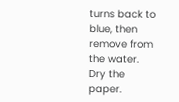turns back to blue, then remove from the water.
Dry the paper.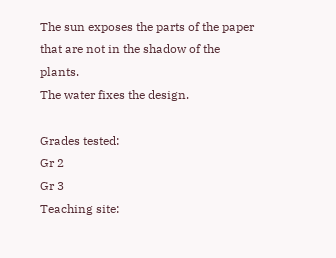The sun exposes the parts of the paper that are not in the shadow of the plants.
The water fixes the design.

Grades tested:
Gr 2
Gr 3
Teaching site: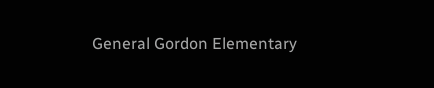General Gordon Elementary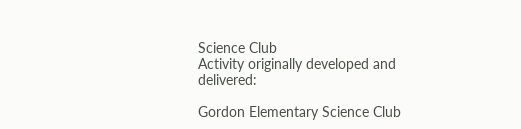Science Club
Activity originally developed and delivered:

Gordon Elementary Science Club